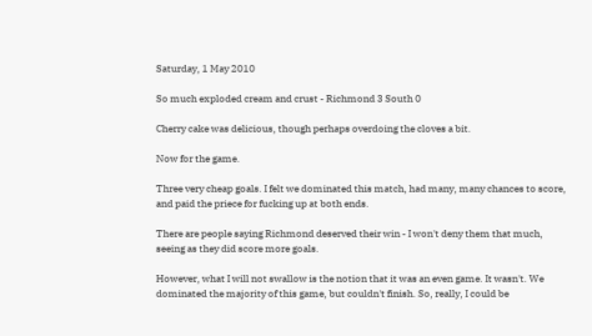Saturday, 1 May 2010

So much exploded cream and crust - Richmond 3 South 0

Cherry cake was delicious, though perhaps overdoing the cloves a bit.

Now for the game.

Three very cheap goals. I felt we dominated this match, had many, many chances to score, and paid the priece for fucking up at both ends.

There are people saying Richmond deserved their win - I won't deny them that much, seeing as they did score more goals.

However, what I will not swallow is the notion that it was an even game. It wasn't. We dominated the majority of this game, but couldn't finish. So, really, I could be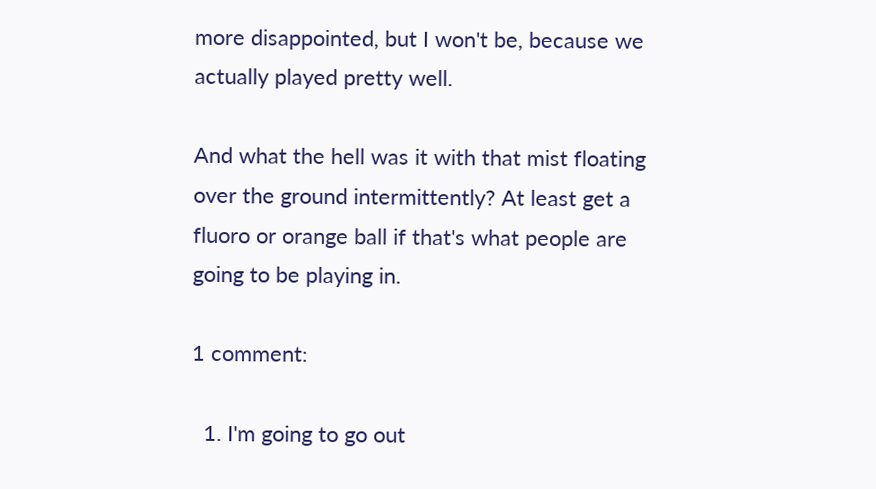more disappointed, but I won't be, because we actually played pretty well.

And what the hell was it with that mist floating over the ground intermittently? At least get a fluoro or orange ball if that's what people are going to be playing in.

1 comment:

  1. I'm going to go out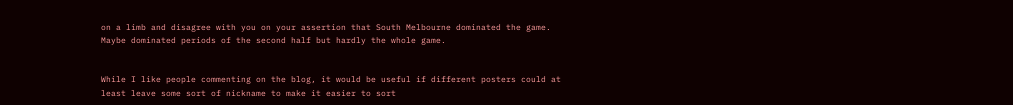on a limb and disagree with you on your assertion that South Melbourne dominated the game. Maybe dominated periods of the second half but hardly the whole game.


While I like people commenting on the blog, it would be useful if different posters could at least leave some sort of nickname to make it easier to sort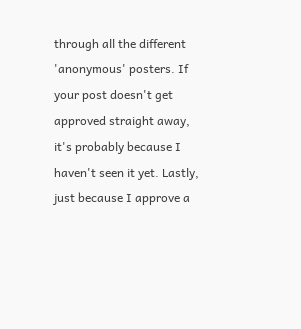through all the different 'anonymous' posters. If your post doesn't get approved straight away, it's probably because I haven't seen it yet. Lastly, just because I approve a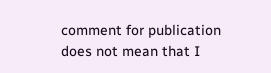comment for publication does not mean that I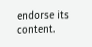endorse its content.